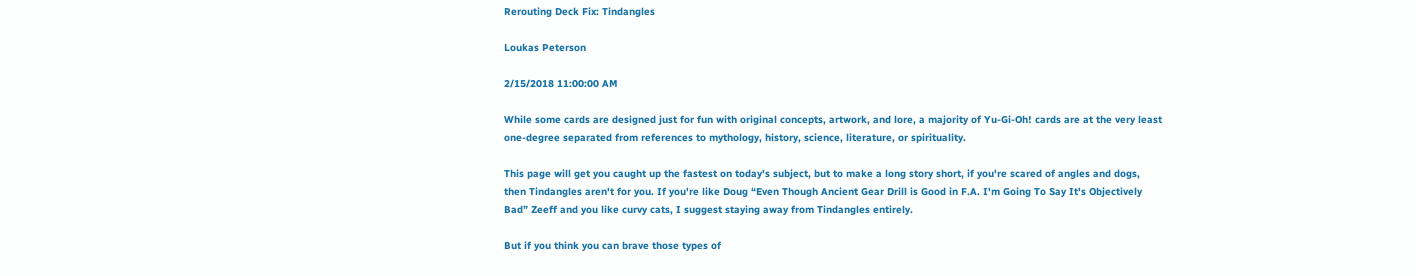Rerouting Deck Fix: Tindangles

Loukas Peterson

2/15/2018 11:00:00 AM

While some cards are designed just for fun with original concepts, artwork, and lore, a majority of Yu-Gi-Oh! cards are at the very least one-degree separated from references to mythology, history, science, literature, or spirituality.

This page will get you caught up the fastest on today's subject, but to make a long story short, if you're scared of angles and dogs, then Tindangles aren't for you. If you're like Doug “Even Though Ancient Gear Drill is Good in F.A. I'm Going To Say It's Objectively Bad” Zeeff and you like curvy cats, I suggest staying away from Tindangles entirely.

But if you think you can brave those types of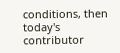conditions, then today's contributor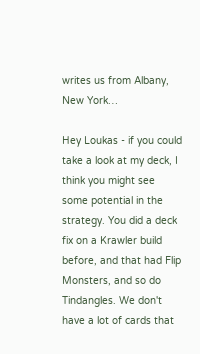writes us from Albany, New York…

Hey Loukas - if you could take a look at my deck, I think you might see some potential in the strategy. You did a deck fix on a Krawler build before, and that had Flip Monsters, and so do Tindangles. We don't have a lot of cards that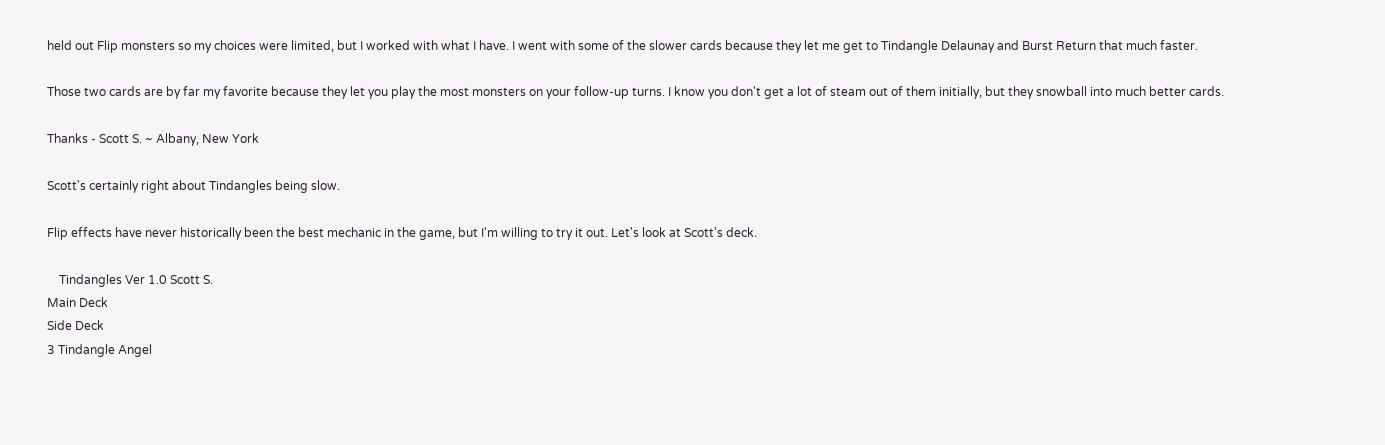held out Flip monsters so my choices were limited, but I worked with what I have. I went with some of the slower cards because they let me get to Tindangle Delaunay and Burst Return that much faster.

Those two cards are by far my favorite because they let you play the most monsters on your follow-up turns. I know you don't get a lot of steam out of them initially, but they snowball into much better cards.

Thanks - Scott S. ~ Albany, New York

Scott's certainly right about Tindangles being slow.

Flip effects have never historically been the best mechanic in the game, but I'm willing to try it out. Let's look at Scott's deck.

    Tindangles Ver 1.0 Scott S.
Main Deck
Side Deck
3 Tindangle Angel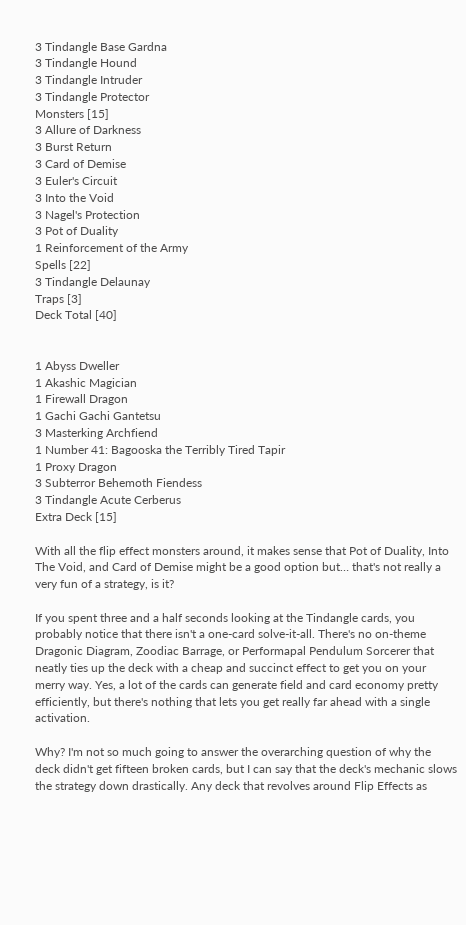3 Tindangle Base Gardna
3 Tindangle Hound
3 Tindangle Intruder
3 Tindangle Protector
Monsters [15]
3 Allure of Darkness
3 Burst Return
3 Card of Demise
3 Euler's Circuit
3 Into the Void
3 Nagel's Protection
3 Pot of Duality
1 Reinforcement of the Army
Spells [22]
3 Tindangle Delaunay
Traps [3]
Deck Total [40]


1 Abyss Dweller
1 Akashic Magician
1 Firewall Dragon
1 Gachi Gachi Gantetsu
3 Masterking Archfiend
1 Number 41: Bagooska the Terribly Tired Tapir
1 Proxy Dragon
3 Subterror Behemoth Fiendess
3 Tindangle Acute Cerberus
Extra Deck [15]

With all the flip effect monsters around, it makes sense that Pot of Duality, Into The Void, and Card of Demise might be a good option but… that's not really a very fun of a strategy, is it?

If you spent three and a half seconds looking at the Tindangle cards, you probably notice that there isn't a one-card solve-it-all. There's no on-theme Dragonic Diagram, Zoodiac Barrage, or Performapal Pendulum Sorcerer that neatly ties up the deck with a cheap and succinct effect to get you on your merry way. Yes, a lot of the cards can generate field and card economy pretty efficiently, but there's nothing that lets you get really far ahead with a single activation.

Why? I'm not so much going to answer the overarching question of why the deck didn't get fifteen broken cards, but I can say that the deck's mechanic slows the strategy down drastically. Any deck that revolves around Flip Effects as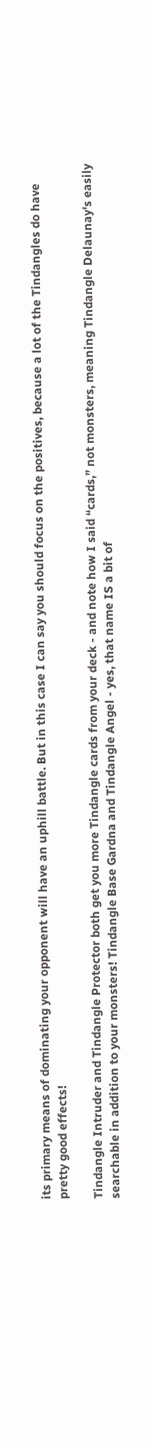its primary means of dominating your opponent will have an uphill battle. But in this case I can say you should focus on the positives, because a lot of the Tindangles do have pretty good effects!

Tindangle Intruder and Tindangle Protector both get you more Tindangle cards from your deck - and note how I said “cards,” not monsters, meaning Tindangle Delaunay's easily searchable in addition to your monsters! Tindangle Base Gardna and Tindangle Angel - yes, that name IS a bit of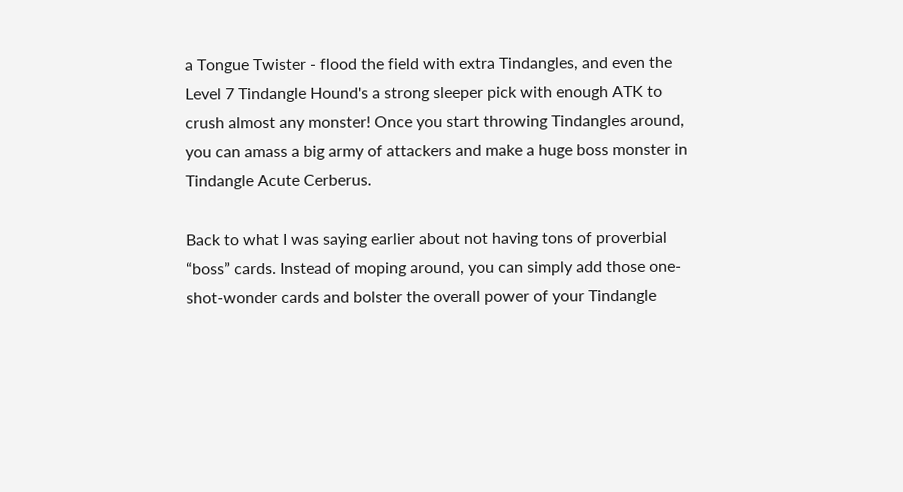a Tongue Twister - flood the field with extra Tindangles, and even the Level 7 Tindangle Hound's a strong sleeper pick with enough ATK to crush almost any monster! Once you start throwing Tindangles around, you can amass a big army of attackers and make a huge boss monster in Tindangle Acute Cerberus.

Back to what I was saying earlier about not having tons of proverbial “boss” cards. Instead of moping around, you can simply add those one-shot-wonder cards and bolster the overall power of your Tindangle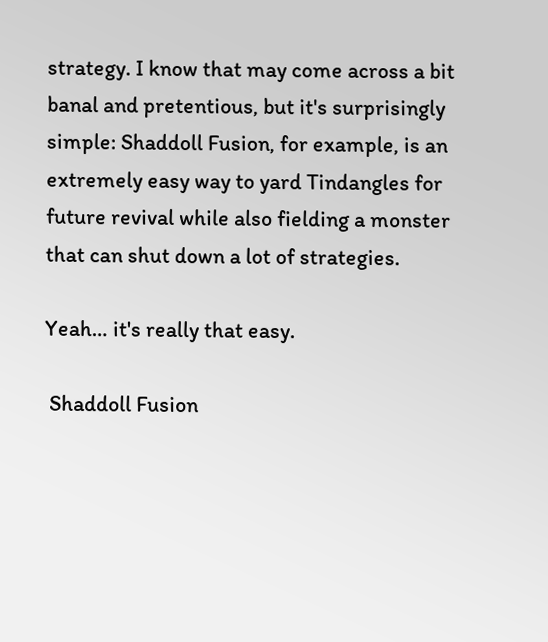strategy. I know that may come across a bit banal and pretentious, but it's surprisingly simple: Shaddoll Fusion, for example, is an extremely easy way to yard Tindangles for future revival while also fielding a monster that can shut down a lot of strategies.

Yeah… it's really that easy.

 Shaddoll Fusion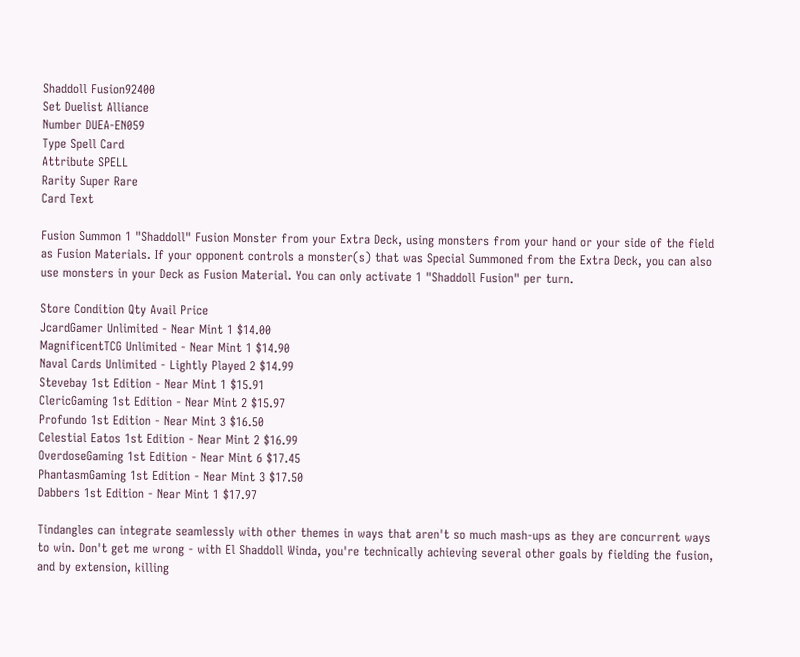Shaddoll Fusion92400
Set Duelist Alliance
Number DUEA-EN059
Type Spell Card
Attribute SPELL
Rarity Super Rare
Card Text

Fusion Summon 1 "Shaddoll" Fusion Monster from your Extra Deck, using monsters from your hand or your side of the field as Fusion Materials. If your opponent controls a monster(s) that was Special Summoned from the Extra Deck, you can also use monsters in your Deck as Fusion Material. You can only activate 1 "Shaddoll Fusion" per turn.

Store Condition Qty Avail Price
JcardGamer Unlimited - Near Mint 1 $14.00
MagnificentTCG Unlimited - Near Mint 1 $14.90
Naval Cards Unlimited - Lightly Played 2 $14.99
Stevebay 1st Edition - Near Mint 1 $15.91
ClericGaming 1st Edition - Near Mint 2 $15.97
Profundo 1st Edition - Near Mint 3 $16.50
Celestial Eatos 1st Edition - Near Mint 2 $16.99
OverdoseGaming 1st Edition - Near Mint 6 $17.45
PhantasmGaming 1st Edition - Near Mint 3 $17.50
Dabbers 1st Edition - Near Mint 1 $17.97

Tindangles can integrate seamlessly with other themes in ways that aren't so much mash-ups as they are concurrent ways to win. Don't get me wrong - with El Shaddoll Winda, you're technically achieving several other goals by fielding the fusion, and by extension, killing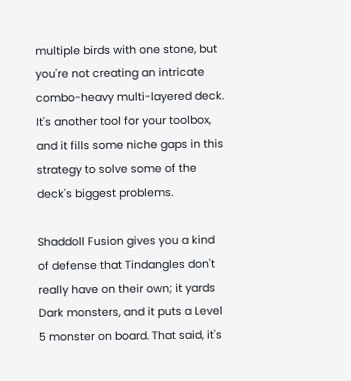multiple birds with one stone, but you're not creating an intricate combo-heavy multi-layered deck. It's another tool for your toolbox, and it fills some niche gaps in this strategy to solve some of the deck's biggest problems.

Shaddoll Fusion gives you a kind of defense that Tindangles don't really have on their own; it yards Dark monsters, and it puts a Level 5 monster on board. That said, it's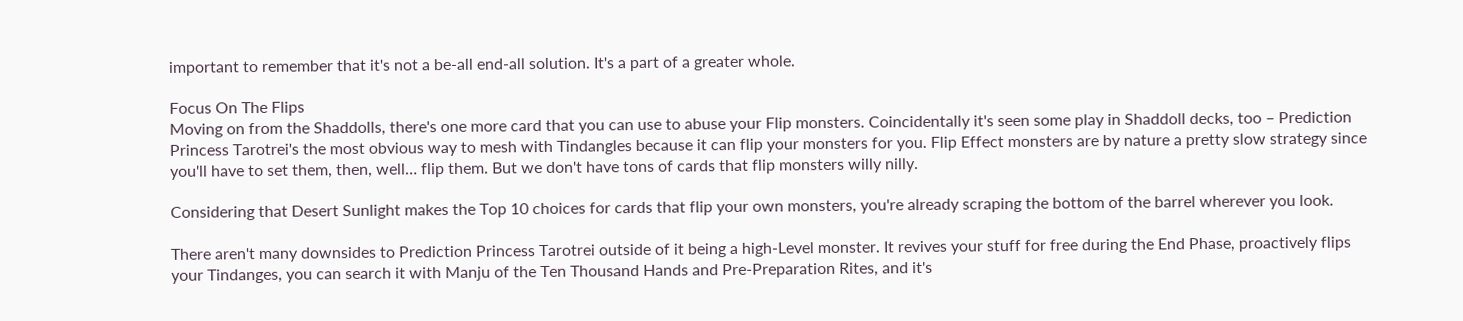important to remember that it's not a be-all end-all solution. It's a part of a greater whole.

Focus On The Flips
Moving on from the Shaddolls, there's one more card that you can use to abuse your Flip monsters. Coincidentally it's seen some play in Shaddoll decks, too – Prediction Princess Tarotrei's the most obvious way to mesh with Tindangles because it can flip your monsters for you. Flip Effect monsters are by nature a pretty slow strategy since you'll have to set them, then, well… flip them. But we don't have tons of cards that flip monsters willy nilly.

Considering that Desert Sunlight makes the Top 10 choices for cards that flip your own monsters, you're already scraping the bottom of the barrel wherever you look.

There aren't many downsides to Prediction Princess Tarotrei outside of it being a high-Level monster. It revives your stuff for free during the End Phase, proactively flips your Tindanges, you can search it with Manju of the Ten Thousand Hands and Pre-Preparation Rites, and it's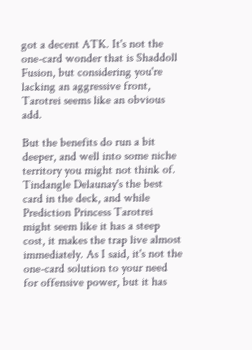got a decent ATK. It's not the one-card wonder that is Shaddoll Fusion, but considering you're lacking an aggressive front, Tarotrei seems like an obvious add.

But the benefits do run a bit deeper, and well into some niche territory you might not think of. Tindangle Delaunay's the best card in the deck, and while Prediction Princess Tarotrei might seem like it has a steep cost, it makes the trap live almost immediately. As I said, it's not the one-card solution to your need for offensive power, but it has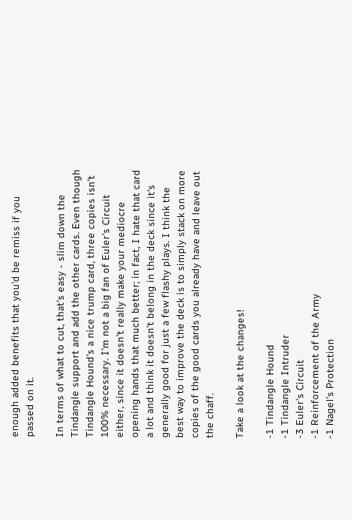enough added benefits that you'd be remiss if you passed on it.

In terms of what to cut, that's easy - slim down the Tindangle support and add the other cards. Even though Tindangle Hound's a nice trump card, three copies isn't 100% necessary. I'm not a big fan of Euler's Circuit either, since it doesn't really make your mediocre opening hands that much better; in fact, I hate that card a lot and think it doesn't belong in the deck since it's generally good for just a few flashy plays. I think the best way to improve the deck is to simply stack on more copies of the good cards you already have and leave out the chaff.

Take a look at the changes!

-1 Tindangle Hound
-1 Tindangle Intruder
-3 Euler's Circuit
-1 Reinforcement of the Army
-1 Nagel's Protection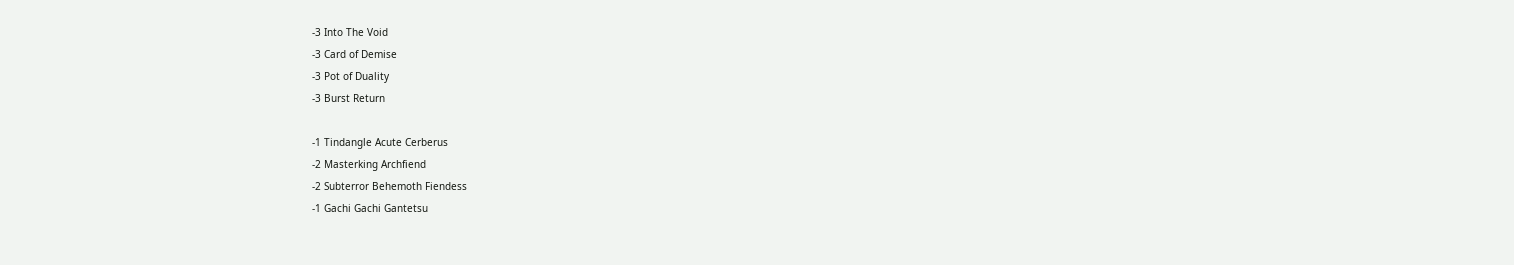-3 Into The Void
-3 Card of Demise
-3 Pot of Duality
-3 Burst Return

-1 Tindangle Acute Cerberus
-2 Masterking Archfiend
-2 Subterror Behemoth Fiendess
-1 Gachi Gachi Gantetsu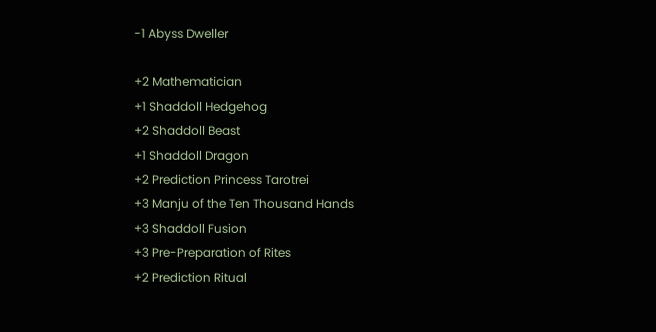-1 Abyss Dweller

+2 Mathematician
+1 Shaddoll Hedgehog
+2 Shaddoll Beast
+1 Shaddoll Dragon
+2 Prediction Princess Tarotrei
+3 Manju of the Ten Thousand Hands
+3 Shaddoll Fusion
+3 Pre-Preparation of Rites
+2 Prediction Ritual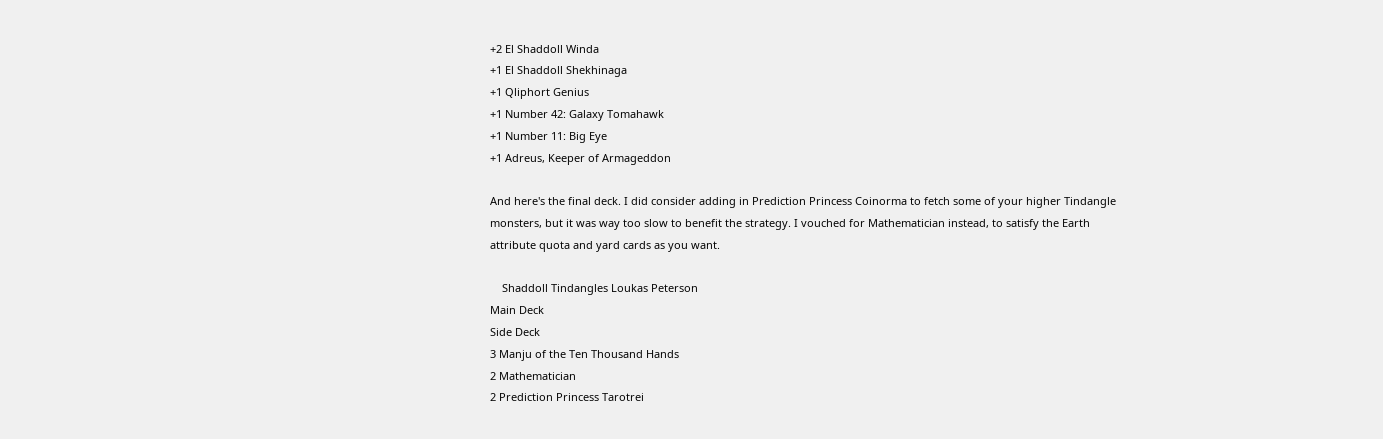+2 El Shaddoll Winda
+1 El Shaddoll Shekhinaga
+1 Qliphort Genius
+1 Number 42: Galaxy Tomahawk
+1 Number 11: Big Eye
+1 Adreus, Keeper of Armageddon

And here's the final deck. I did consider adding in Prediction Princess Coinorma to fetch some of your higher Tindangle monsters, but it was way too slow to benefit the strategy. I vouched for Mathematician instead, to satisfy the Earth attribute quota and yard cards as you want.

    Shaddoll Tindangles Loukas Peterson
Main Deck
Side Deck
3 Manju of the Ten Thousand Hands
2 Mathematician
2 Prediction Princess Tarotrei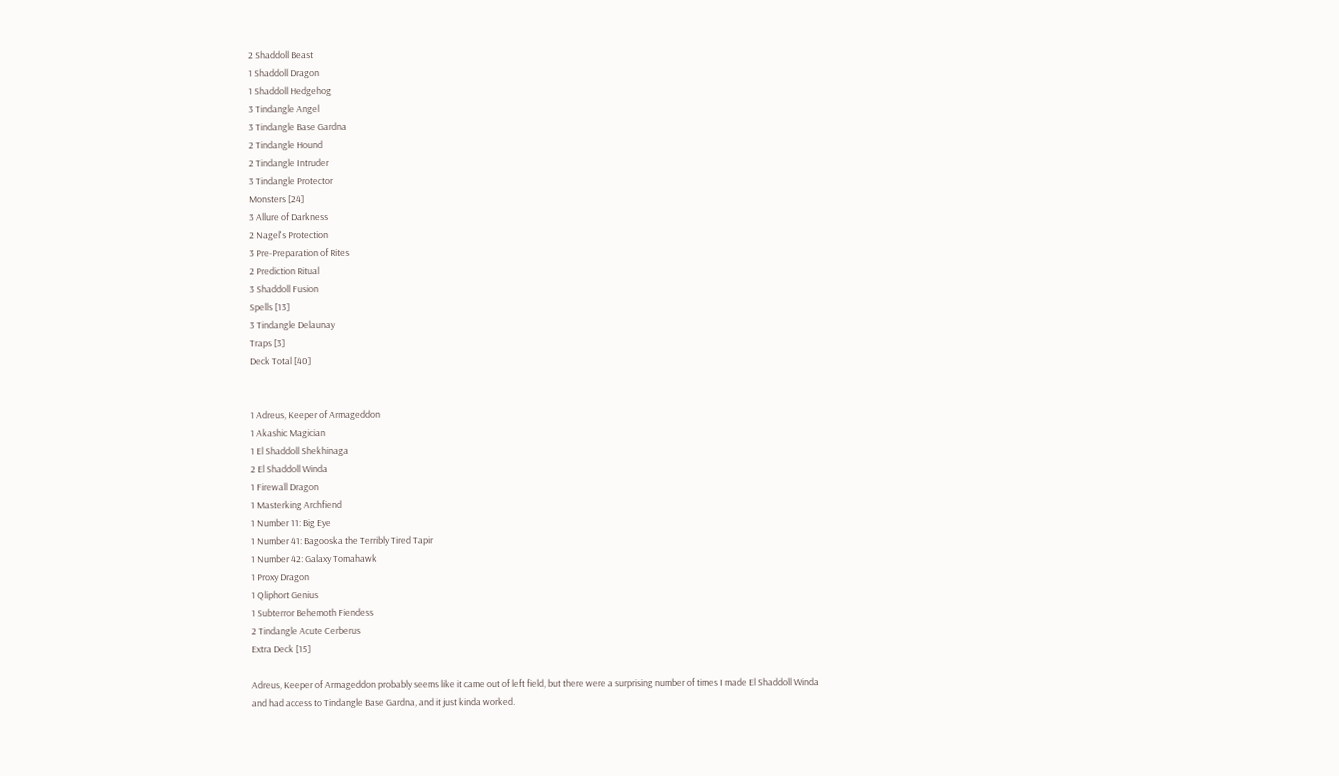2 Shaddoll Beast
1 Shaddoll Dragon
1 Shaddoll Hedgehog
3 Tindangle Angel
3 Tindangle Base Gardna
2 Tindangle Hound
2 Tindangle Intruder
3 Tindangle Protector
Monsters [24]
3 Allure of Darkness
2 Nagel's Protection
3 Pre-Preparation of Rites
2 Prediction Ritual
3 Shaddoll Fusion
Spells [13]
3 Tindangle Delaunay
Traps [3]
Deck Total [40]


1 Adreus, Keeper of Armageddon
1 Akashic Magician
1 El Shaddoll Shekhinaga
2 El Shaddoll Winda
1 Firewall Dragon
1 Masterking Archfiend
1 Number 11: Big Eye
1 Number 41: Bagooska the Terribly Tired Tapir
1 Number 42: Galaxy Tomahawk
1 Proxy Dragon
1 Qliphort Genius
1 Subterror Behemoth Fiendess
2 Tindangle Acute Cerberus
Extra Deck [15]

Adreus, Keeper of Armageddon probably seems like it came out of left field, but there were a surprising number of times I made El Shaddoll Winda and had access to Tindangle Base Gardna, and it just kinda worked.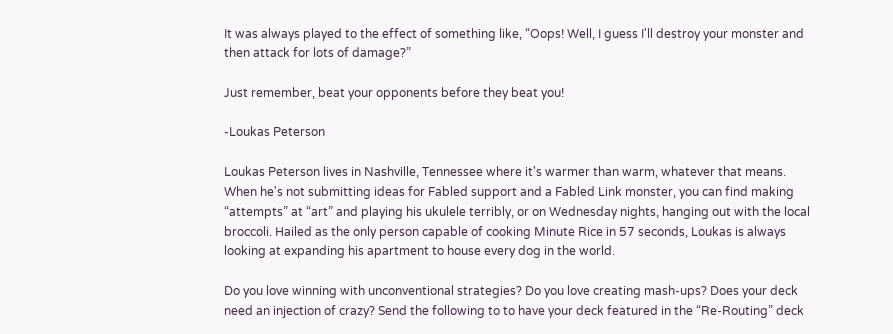It was always played to the effect of something like, “Oops! Well, I guess I'll destroy your monster and then attack for lots of damage?”

Just remember, beat your opponents before they beat you!

-Loukas Peterson

Loukas Peterson lives in Nashville, Tennessee where it's warmer than warm, whatever that means. When he's not submitting ideas for Fabled support and a Fabled Link monster, you can find making “attempts” at “art” and playing his ukulele terribly, or on Wednesday nights, hanging out with the local broccoli. Hailed as the only person capable of cooking Minute Rice in 57 seconds, Loukas is always looking at expanding his apartment to house every dog in the world.

Do you love winning with unconventional strategies? Do you love creating mash-ups? Does your deck need an injection of crazy? Send the following to to have your deck featured in the “Re-Routing” deck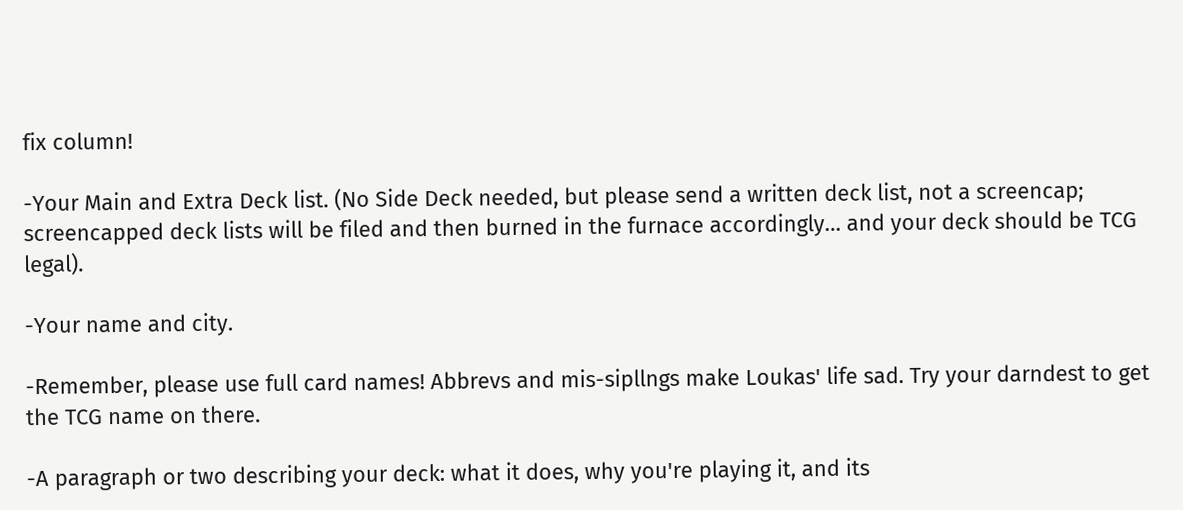fix column!

-Your Main and Extra Deck list. (No Side Deck needed, but please send a written deck list, not a screencap; screencapped deck lists will be filed and then burned in the furnace accordingly… and your deck should be TCG legal).

-Your name and city.

-Remember, please use full card names! Abbrevs and mis-sipllngs make Loukas' life sad. Try your darndest to get the TCG name on there.

-A paragraph or two describing your deck: what it does, why you're playing it, and its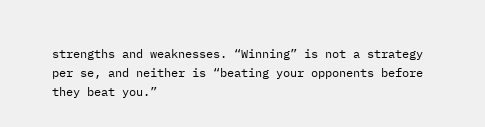strengths and weaknesses. “Winning” is not a strategy per se, and neither is “beating your opponents before they beat you.”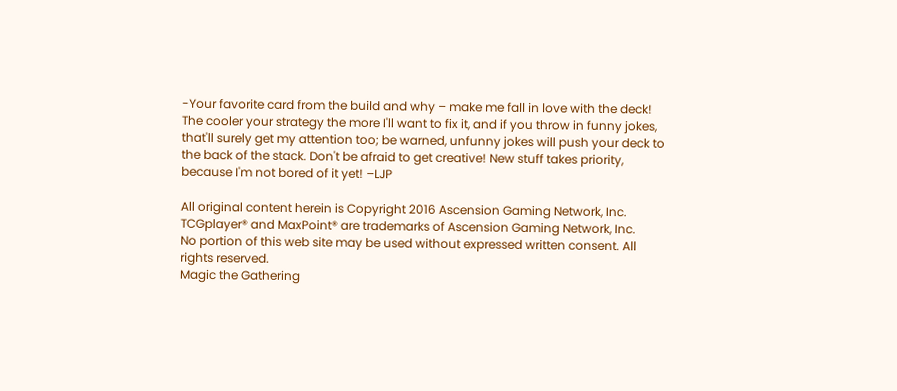-Your favorite card from the build and why – make me fall in love with the deck! The cooler your strategy the more I'll want to fix it, and if you throw in funny jokes, that'll surely get my attention too; be warned, unfunny jokes will push your deck to the back of the stack. Don't be afraid to get creative! New stuff takes priority, because I'm not bored of it yet! –LJP

All original content herein is Copyright 2016 Ascension Gaming Network, Inc. TCGplayer® and MaxPoint® are trademarks of Ascension Gaming Network, Inc.
No portion of this web site may be used without expressed written consent. All rights reserved.
Magic the Gathering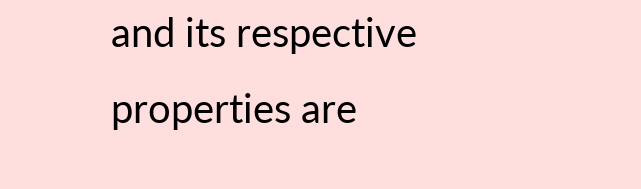and its respective properties are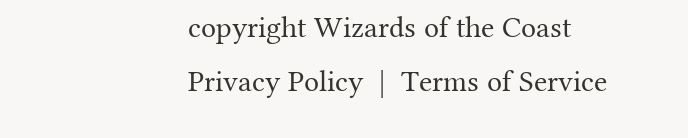copyright Wizards of the Coast
Privacy Policy  |  Terms of Service